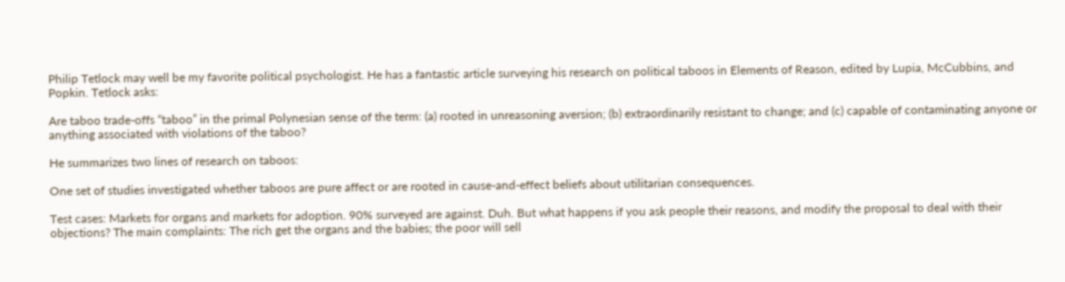Philip Tetlock may well be my favorite political psychologist. He has a fantastic article surveying his research on political taboos in Elements of Reason, edited by Lupia, McCubbins, and Popkin. Tetlock asks:

Are taboo trade-offs “taboo” in the primal Polynesian sense of the term: (a) rooted in unreasoning aversion; (b) extraordinarily resistant to change; and (c) capable of contaminating anyone or anything associated with violations of the taboo?

He summarizes two lines of research on taboos:

One set of studies investigated whether taboos are pure affect or are rooted in cause-and-effect beliefs about utilitarian consequences.

Test cases: Markets for organs and markets for adoption. 90% surveyed are against. Duh. But what happens if you ask people their reasons, and modify the proposal to deal with their objections? The main complaints: The rich get the organs and the babies; the poor will sell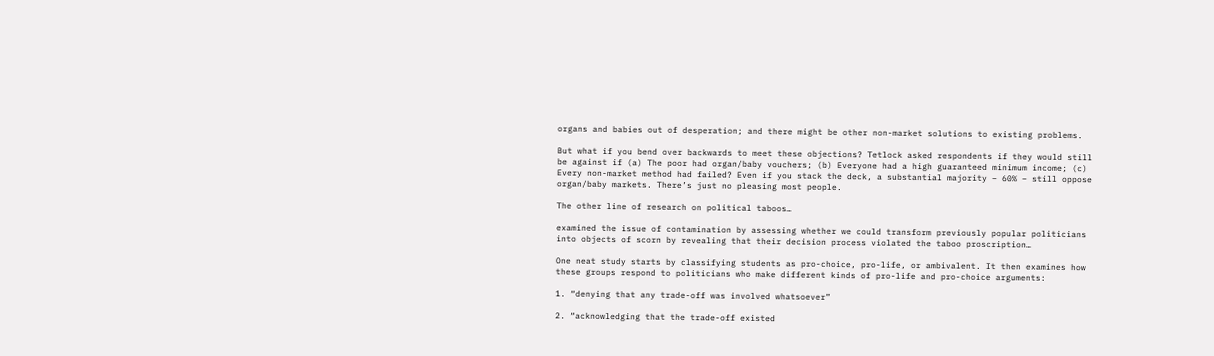organs and babies out of desperation; and there might be other non-market solutions to existing problems.

But what if you bend over backwards to meet these objections? Tetlock asked respondents if they would still be against if (a) The poor had organ/baby vouchers; (b) Everyone had a high guaranteed minimum income; (c) Every non-market method had failed? Even if you stack the deck, a substantial majority – 60% – still oppose organ/baby markets. There’s just no pleasing most people.

The other line of research on political taboos…

examined the issue of contamination by assessing whether we could transform previously popular politicians into objects of scorn by revealing that their decision process violated the taboo proscription…

One neat study starts by classifying students as pro-choice, pro-life, or ambivalent. It then examines how these groups respond to politicians who make different kinds of pro-life and pro-choice arguments:

1. “denying that any trade-off was involved whatsoever”

2. “acknowledging that the trade-off existed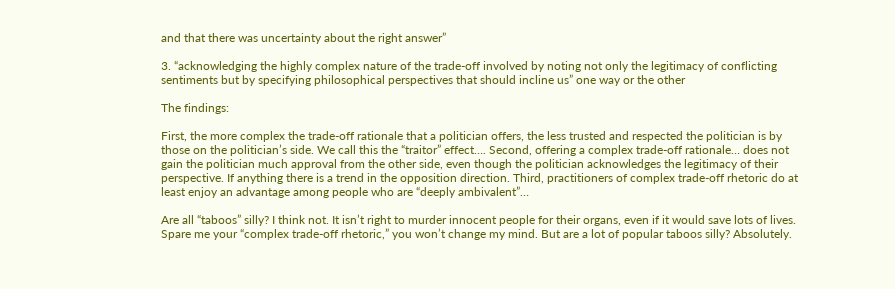and that there was uncertainty about the right answer”

3. “acknowledging the highly complex nature of the trade-off involved by noting not only the legitimacy of conflicting sentiments but by specifying philosophical perspectives that should incline us” one way or the other

The findings:

First, the more complex the trade-off rationale that a politician offers, the less trusted and respected the politician is by those on the politician’s side. We call this the “traitor” effect…. Second, offering a complex trade-off rationale… does not gain the politician much approval from the other side, even though the politician acknowledges the legitimacy of their perspective. If anything there is a trend in the opposition direction. Third, practitioners of complex trade-off rhetoric do at least enjoy an advantage among people who are “deeply ambivalent”…

Are all “taboos” silly? I think not. It isn’t right to murder innocent people for their organs, even if it would save lots of lives. Spare me your “complex trade-off rhetoric,” you won’t change my mind. But are a lot of popular taboos silly? Absolutely.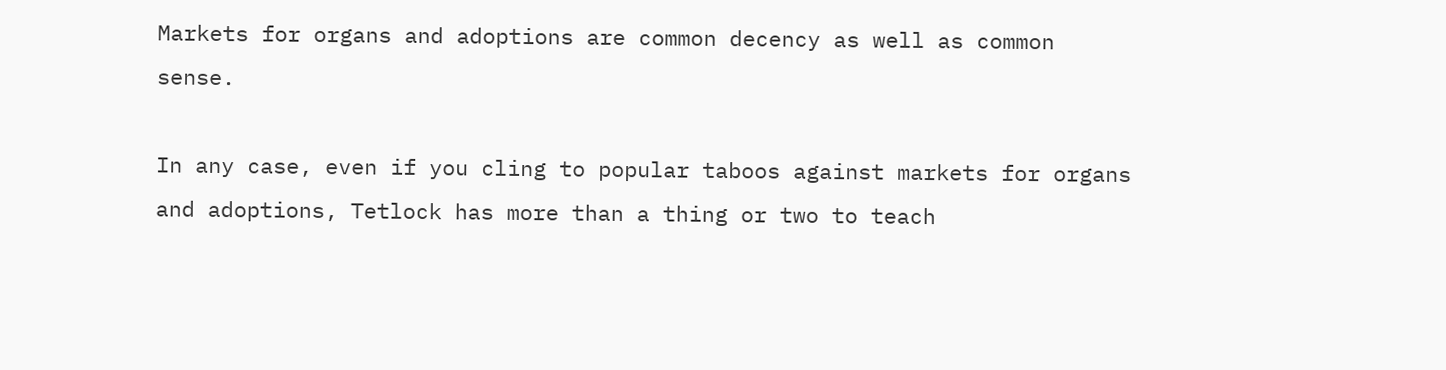Markets for organs and adoptions are common decency as well as common sense.

In any case, even if you cling to popular taboos against markets for organs and adoptions, Tetlock has more than a thing or two to teach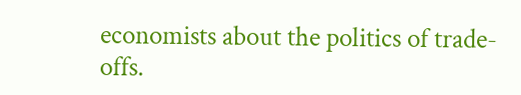economists about the politics of trade-offs.